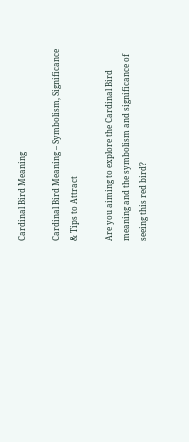Cardinal Bird Meaning

Cardinal Bird Meaning – Symbolism, Significance & Tips to Attract

Are you aiming to explore the Cardinal Bird meaning and the symbolism and significance of seeing this red bird?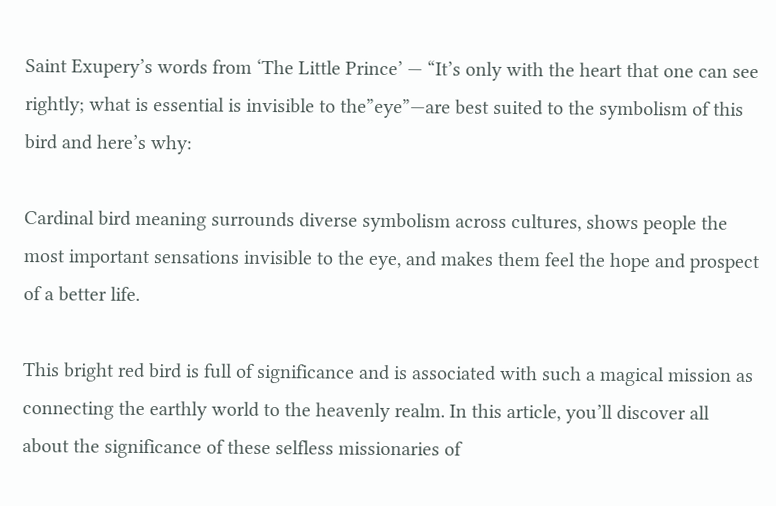Saint Exupery’s words from ‘The Little Prince’ — “It’s only with the heart that one can see rightly; what is essential is invisible to the”eye”—are best suited to the symbolism of this bird and here’s why:

Cardinal bird meaning surrounds diverse symbolism across cultures, shows people the most important sensations invisible to the eye, and makes them feel the hope and prospect of a better life.

This bright red bird is full of significance and is associated with such a magical mission as connecting the earthly world to the heavenly realm. In this article, you’ll discover all about the significance of these selfless missionaries of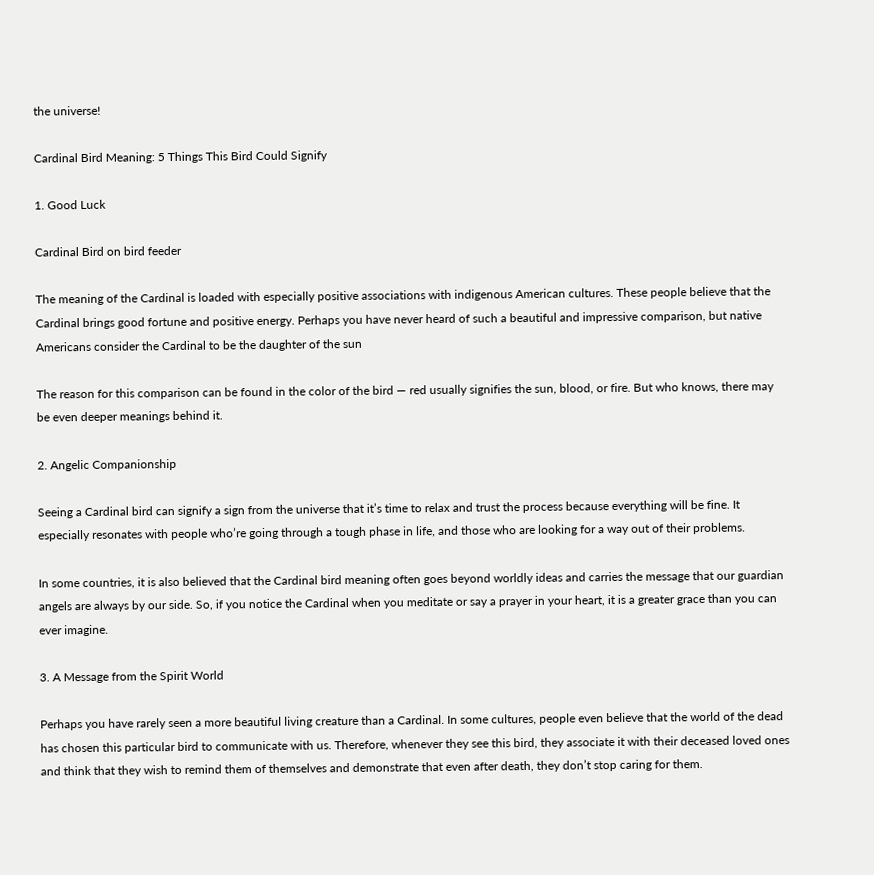the universe!

Cardinal Bird Meaning: 5 Things This Bird Could Signify

1. Good Luck

Cardinal Bird on bird feeder

The meaning of the Cardinal is loaded with especially positive associations with indigenous American cultures. These people believe that the Cardinal brings good fortune and positive energy. Perhaps you have never heard of such a beautiful and impressive comparison, but native Americans consider the Cardinal to be the daughter of the sun

The reason for this comparison can be found in the color of the bird — red usually signifies the sun, blood, or fire. But who knows, there may be even deeper meanings behind it.

2. Angelic Companionship

Seeing a Cardinal bird can signify a sign from the universe that it’s time to relax and trust the process because everything will be fine. It especially resonates with people who’re going through a tough phase in life, and those who are looking for a way out of their problems.

In some countries, it is also believed that the Cardinal bird meaning often goes beyond worldly ideas and carries the message that our guardian angels are always by our side. So, if you notice the Cardinal when you meditate or say a prayer in your heart, it is a greater grace than you can ever imagine.

3. A Message from the Spirit World

Perhaps you have rarely seen a more beautiful living creature than a Cardinal. In some cultures, people even believe that the world of the dead has chosen this particular bird to communicate with us. Therefore, whenever they see this bird, they associate it with their deceased loved ones and think that they wish to remind them of themselves and demonstrate that even after death, they don’t stop caring for them.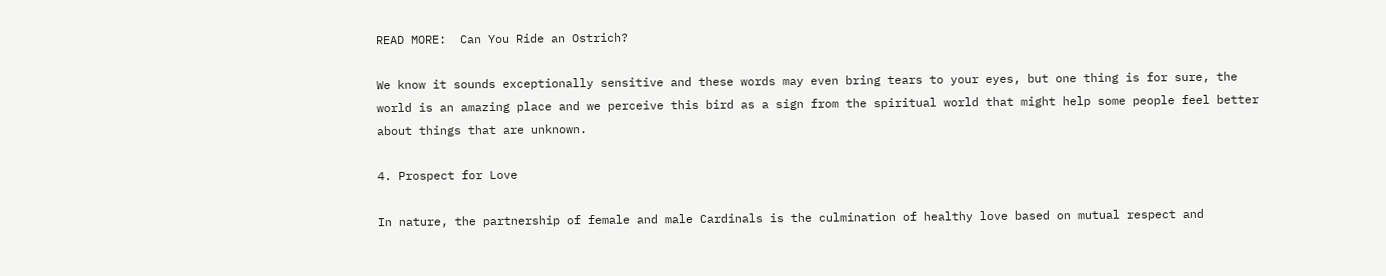READ MORE:  Can You Ride an Ostrich?

We know it sounds exceptionally sensitive and these words may even bring tears to your eyes, but one thing is for sure, the world is an amazing place and we perceive this bird as a sign from the spiritual world that might help some people feel better about things that are unknown.

4. Prospect for Love

In nature, the partnership of female and male Cardinals is the culmination of healthy love based on mutual respect and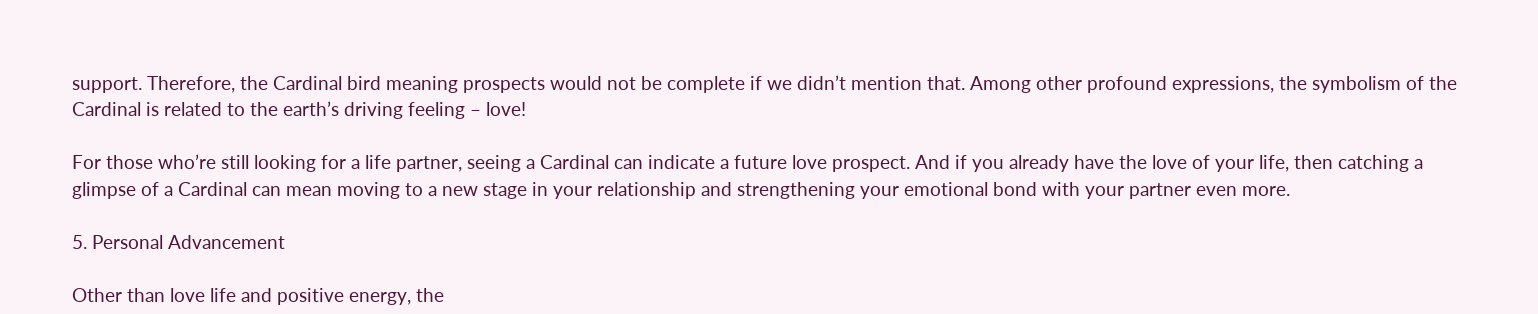support. Therefore, the Cardinal bird meaning prospects would not be complete if we didn’t mention that. Among other profound expressions, the symbolism of the Cardinal is related to the earth’s driving feeling – love!

For those who’re still looking for a life partner, seeing a Cardinal can indicate a future love prospect. And if you already have the love of your life, then catching a glimpse of a Cardinal can mean moving to a new stage in your relationship and strengthening your emotional bond with your partner even more.

5. Personal Advancement

Other than love life and positive energy, the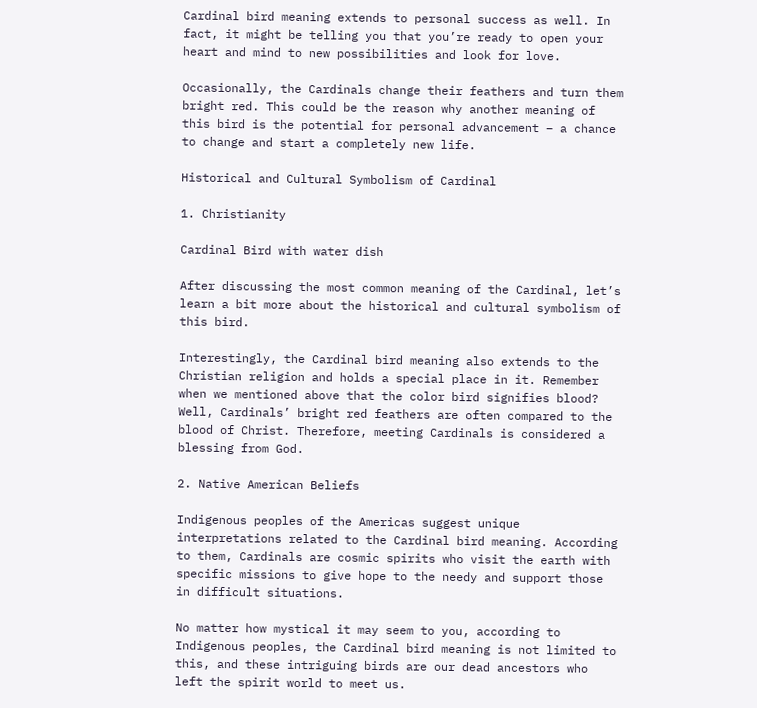Cardinal bird meaning extends to personal success as well. In fact, it might be telling you that you’re ready to open your heart and mind to new possibilities and look for love.

Occasionally, the Cardinals change their feathers and turn them bright red. This could be the reason why another meaning of this bird is the potential for personal advancement – a chance to change and start a completely new life.

Historical and Cultural Symbolism of Cardinal

1. Christianity

Cardinal Bird with water dish

After discussing the most common meaning of the Cardinal, let’s learn a bit more about the historical and cultural symbolism of this bird.

Interestingly, the Cardinal bird meaning also extends to the Christian religion and holds a special place in it. Remember when we mentioned above that the color bird signifies blood? Well, Cardinals’ bright red feathers are often compared to the blood of Christ. Therefore, meeting Cardinals is considered a blessing from God.

2. Native American Beliefs

Indigenous peoples of the Americas suggest unique interpretations related to the Cardinal bird meaning. According to them, Cardinals are cosmic spirits who visit the earth with specific missions to give hope to the needy and support those in difficult situations.

No matter how mystical it may seem to you, according to Indigenous peoples, the Cardinal bird meaning is not limited to this, and these intriguing birds are our dead ancestors who left the spirit world to meet us.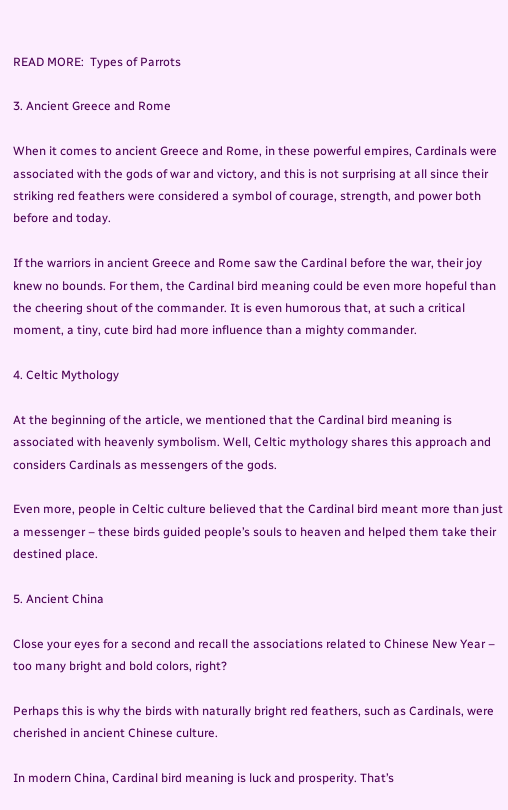READ MORE:  Types of Parrots

3. Ancient Greece and Rome

When it comes to ancient Greece and Rome, in these powerful empires, Cardinals were associated with the gods of war and victory, and this is not surprising at all since their striking red feathers were considered a symbol of courage, strength, and power both before and today.

If the warriors in ancient Greece and Rome saw the Cardinal before the war, their joy knew no bounds. For them, the Cardinal bird meaning could be even more hopeful than the cheering shout of the commander. It is even humorous that, at such a critical moment, a tiny, cute bird had more influence than a mighty commander.

4. Celtic Mythology

At the beginning of the article, we mentioned that the Cardinal bird meaning is associated with heavenly symbolism. Well, Celtic mythology shares this approach and considers Cardinals as messengers of the gods.

Even more, people in Celtic culture believed that the Cardinal bird meant more than just a messenger – these birds guided people’s souls to heaven and helped them take their destined place.

5. Ancient China

Close your eyes for a second and recall the associations related to Chinese New Year – too many bright and bold colors, right?

Perhaps this is why the birds with naturally bright red feathers, such as Cardinals, were cherished in ancient Chinese culture.

In modern China, Cardinal bird meaning is luck and prosperity. That’s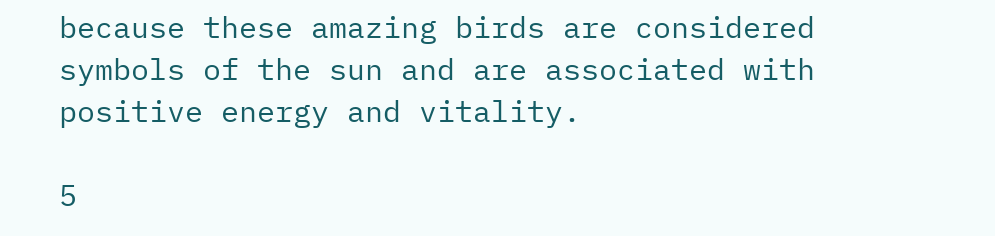because these amazing birds are considered symbols of the sun and are associated with positive energy and vitality.

5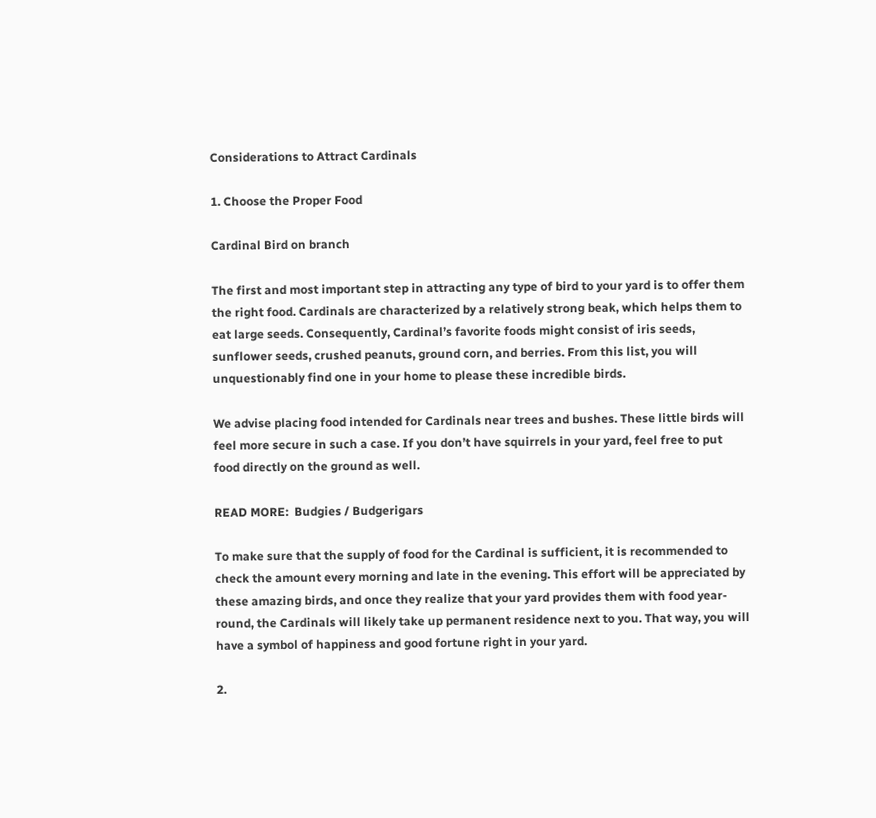Considerations to Attract Cardinals

1. Choose the Proper Food

Cardinal Bird on branch

The first and most important step in attracting any type of bird to your yard is to offer them the right food. Cardinals are characterized by a relatively strong beak, which helps them to eat large seeds. Consequently, Cardinal’s favorite foods might consist of iris seeds, sunflower seeds, crushed peanuts, ground corn, and berries. From this list, you will unquestionably find one in your home to please these incredible birds.

We advise placing food intended for Cardinals near trees and bushes. These little birds will feel more secure in such a case. If you don’t have squirrels in your yard, feel free to put food directly on the ground as well.

READ MORE:  Budgies / Budgerigars

To make sure that the supply of food for the Cardinal is sufficient, it is recommended to check the amount every morning and late in the evening. This effort will be appreciated by these amazing birds, and once they realize that your yard provides them with food year-round, the Cardinals will likely take up permanent residence next to you. That way, you will have a symbol of happiness and good fortune right in your yard.

2.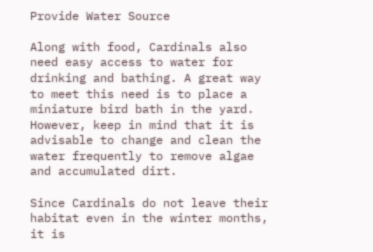Provide Water Source

Along with food, Cardinals also need easy access to water for drinking and bathing. A great way to meet this need is to place a miniature bird bath in the yard. However, keep in mind that it is advisable to change and clean the water frequently to remove algae and accumulated dirt.

Since Cardinals do not leave their habitat even in the winter months, it is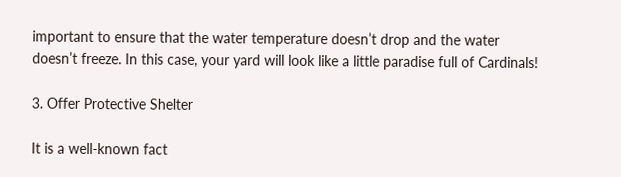important to ensure that the water temperature doesn’t drop and the water doesn’t freeze. In this case, your yard will look like a little paradise full of Cardinals!

3. Offer Protective Shelter

It is a well-known fact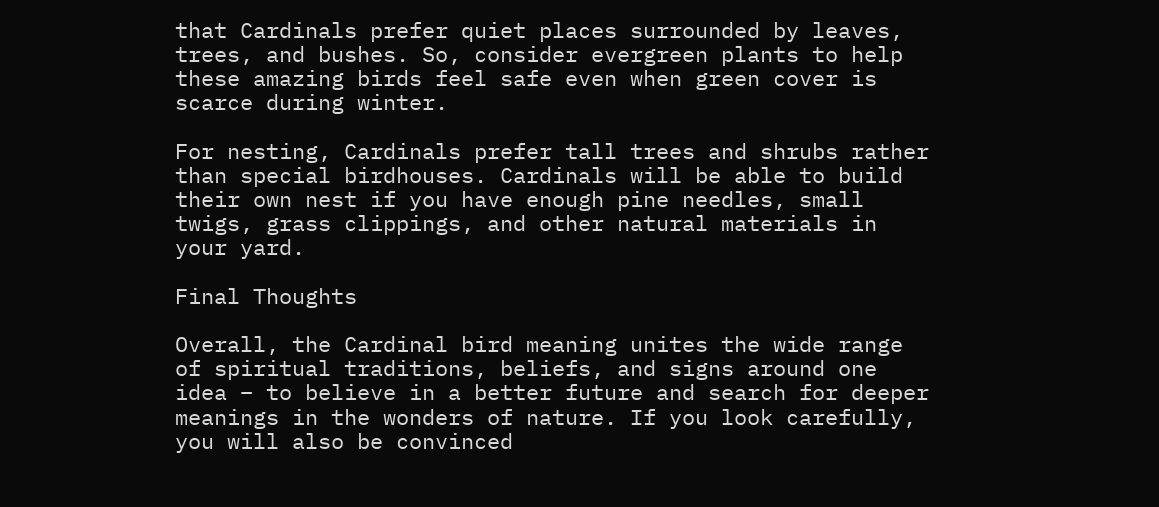that Cardinals prefer quiet places surrounded by leaves, trees, and bushes. So, consider evergreen plants to help these amazing birds feel safe even when green cover is scarce during winter.

For nesting, Cardinals prefer tall trees and shrubs rather than special birdhouses. Cardinals will be able to build their own nest if you have enough pine needles, small twigs, grass clippings, and other natural materials in your yard.

Final Thoughts

Overall, the Cardinal bird meaning unites the wide range of spiritual traditions, beliefs, and signs around one idea – to believe in a better future and search for deeper meanings in the wonders of nature. If you look carefully, you will also be convinced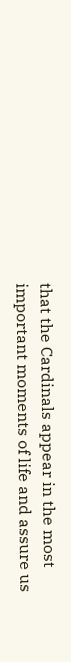that the Cardinals appear in the most important moments of life and assure us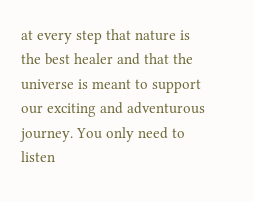at every step that nature is the best healer and that the universe is meant to support our exciting and adventurous journey. You only need to listen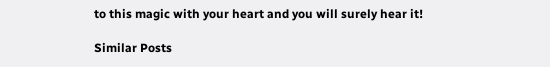to this magic with your heart and you will surely hear it!

Similar Posts